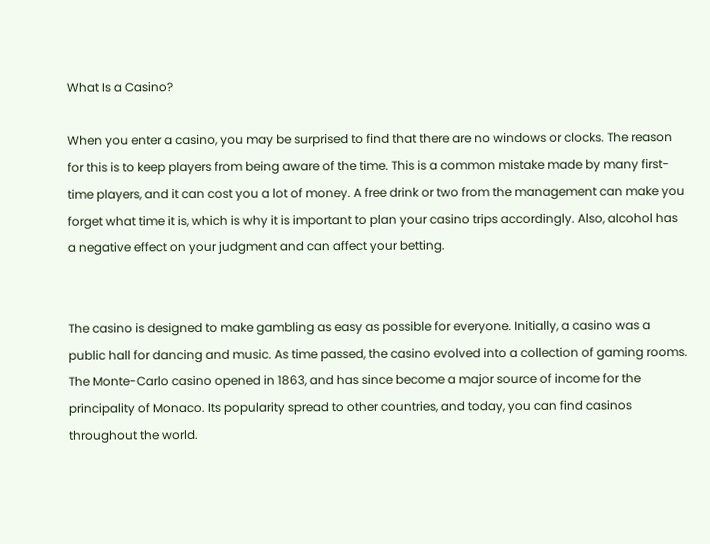What Is a Casino?

When you enter a casino, you may be surprised to find that there are no windows or clocks. The reason for this is to keep players from being aware of the time. This is a common mistake made by many first-time players, and it can cost you a lot of money. A free drink or two from the management can make you forget what time it is, which is why it is important to plan your casino trips accordingly. Also, alcohol has a negative effect on your judgment and can affect your betting.


The casino is designed to make gambling as easy as possible for everyone. Initially, a casino was a public hall for dancing and music. As time passed, the casino evolved into a collection of gaming rooms. The Monte-Carlo casino opened in 1863, and has since become a major source of income for the principality of Monaco. Its popularity spread to other countries, and today, you can find casinos throughout the world.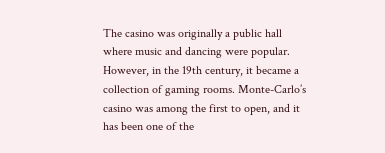The casino was originally a public hall where music and dancing were popular. However, in the 19th century, it became a collection of gaming rooms. Monte-Carlo’s casino was among the first to open, and it has been one of the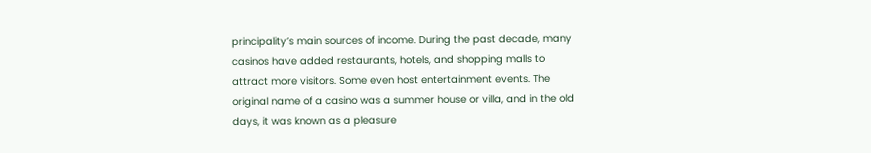principality’s main sources of income. During the past decade, many casinos have added restaurants, hotels, and shopping malls to attract more visitors. Some even host entertainment events. The original name of a casino was a summer house or villa, and in the old days, it was known as a pleasure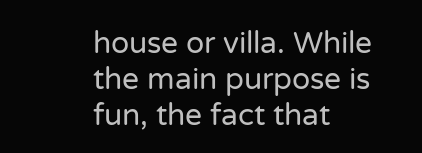house or villa. While the main purpose is fun, the fact that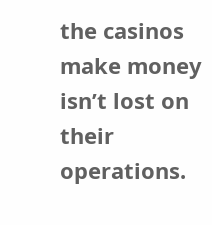the casinos make money isn’t lost on their operations.